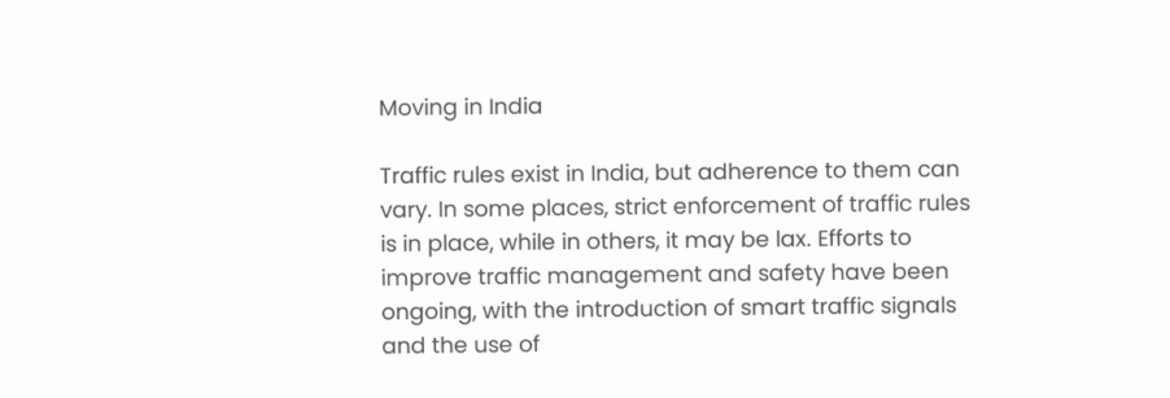Moving in India

Traffic rules exist in India, but adherence to them can vary. In some places, strict enforcement of traffic rules is in place, while in others, it may be lax. Efforts to improve traffic management and safety have been ongoing, with the introduction of smart traffic signals and the use of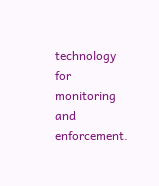technology for monitoring and enforcement.